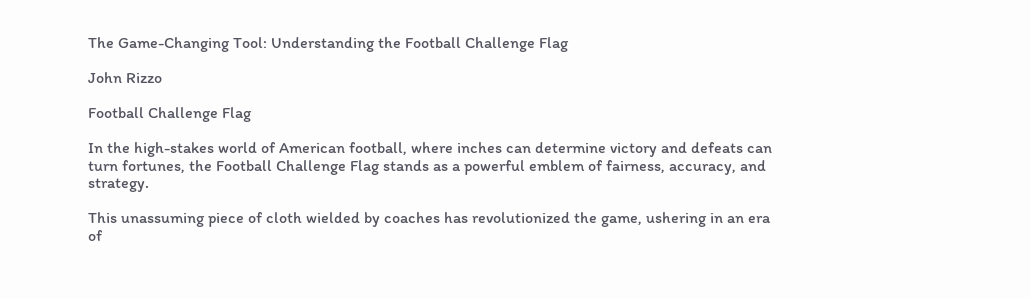The Game-Changing Tool: Understanding the Football Challenge Flag

John Rizzo

Football Challenge Flag

In the high-stakes world of American football, where inches can determine victory and defeats can turn fortunes, the Football Challenge Flag stands as a powerful emblem of fairness, accuracy, and strategy.

This unassuming piece of cloth wielded by coaches has revolutionized the game, ushering in an era of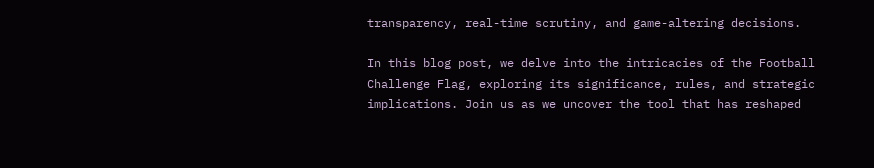transparency, real-time scrutiny, and game-altering decisions.

In this blog post, we delve into the intricacies of the Football Challenge Flag, exploring its significance, rules, and strategic implications. Join us as we uncover the tool that has reshaped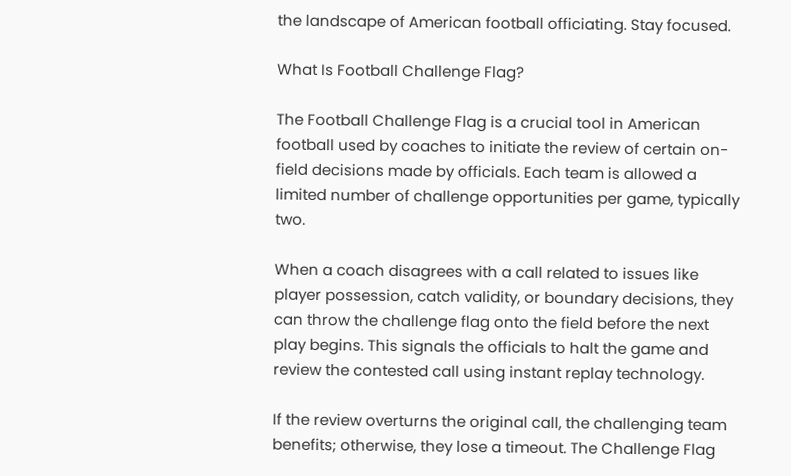the landscape of American football officiating. Stay focused.

What Is Football Challenge Flag?

The Football Challenge Flag is a crucial tool in American football used by coaches to initiate the review of certain on-field decisions made by officials. Each team is allowed a limited number of challenge opportunities per game, typically two.

When a coach disagrees with a call related to issues like player possession, catch validity, or boundary decisions, they can throw the challenge flag onto the field before the next play begins. This signals the officials to halt the game and review the contested call using instant replay technology.

If the review overturns the original call, the challenging team benefits; otherwise, they lose a timeout. The Challenge Flag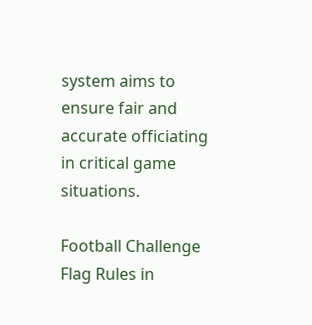system aims to ensure fair and accurate officiating in critical game situations.

Football Challenge Flag Rules in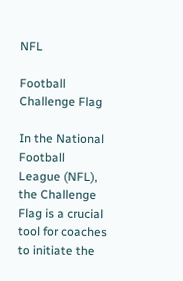NFL

Football Challenge Flag

In the National Football League (NFL), the Challenge Flag is a crucial tool for coaches to initiate the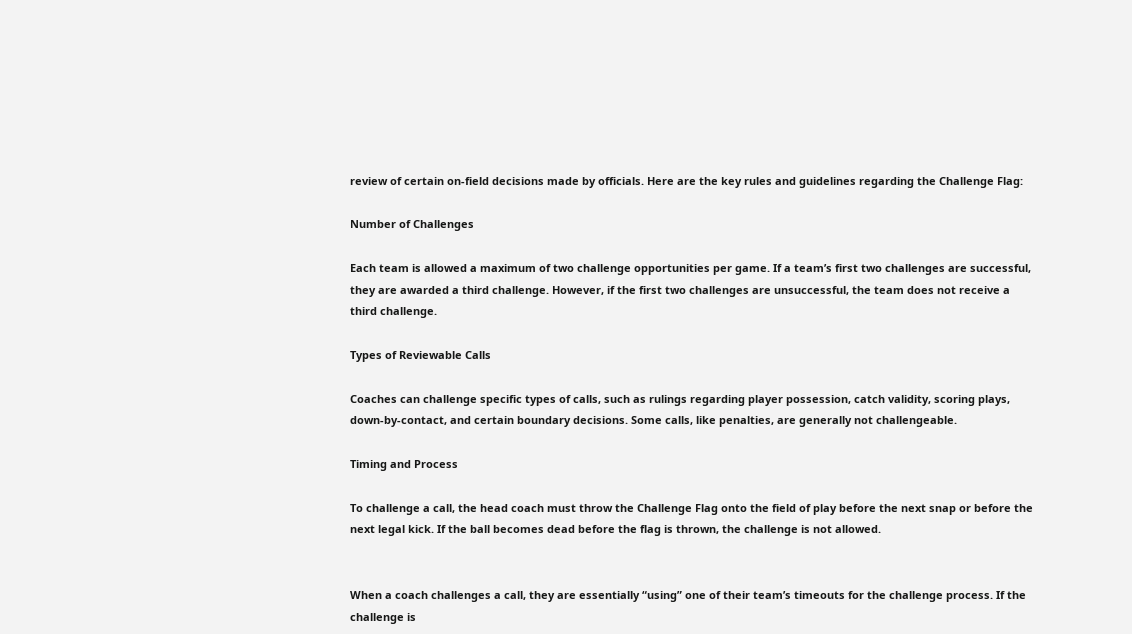review of certain on-field decisions made by officials. Here are the key rules and guidelines regarding the Challenge Flag:

Number of Challenges

Each team is allowed a maximum of two challenge opportunities per game. If a team’s first two challenges are successful, they are awarded a third challenge. However, if the first two challenges are unsuccessful, the team does not receive a third challenge.

Types of Reviewable Calls

Coaches can challenge specific types of calls, such as rulings regarding player possession, catch validity, scoring plays, down-by-contact, and certain boundary decisions. Some calls, like penalties, are generally not challengeable.

Timing and Process

To challenge a call, the head coach must throw the Challenge Flag onto the field of play before the next snap or before the next legal kick. If the ball becomes dead before the flag is thrown, the challenge is not allowed.


When a coach challenges a call, they are essentially “using” one of their team’s timeouts for the challenge process. If the challenge is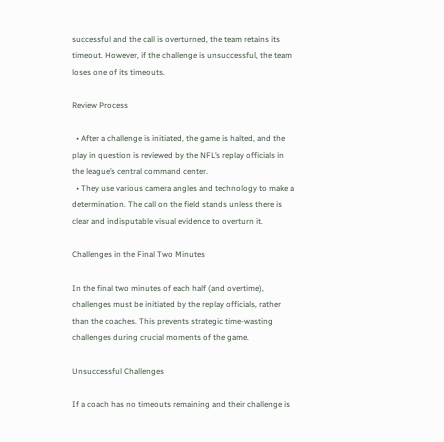successful and the call is overturned, the team retains its timeout. However, if the challenge is unsuccessful, the team loses one of its timeouts.

Review Process

  • After a challenge is initiated, the game is halted, and the play in question is reviewed by the NFL’s replay officials in the league’s central command center.
  • They use various camera angles and technology to make a determination. The call on the field stands unless there is clear and indisputable visual evidence to overturn it.

Challenges in the Final Two Minutes

In the final two minutes of each half (and overtime), challenges must be initiated by the replay officials, rather than the coaches. This prevents strategic time-wasting challenges during crucial moments of the game.

Unsuccessful Challenges

If a coach has no timeouts remaining and their challenge is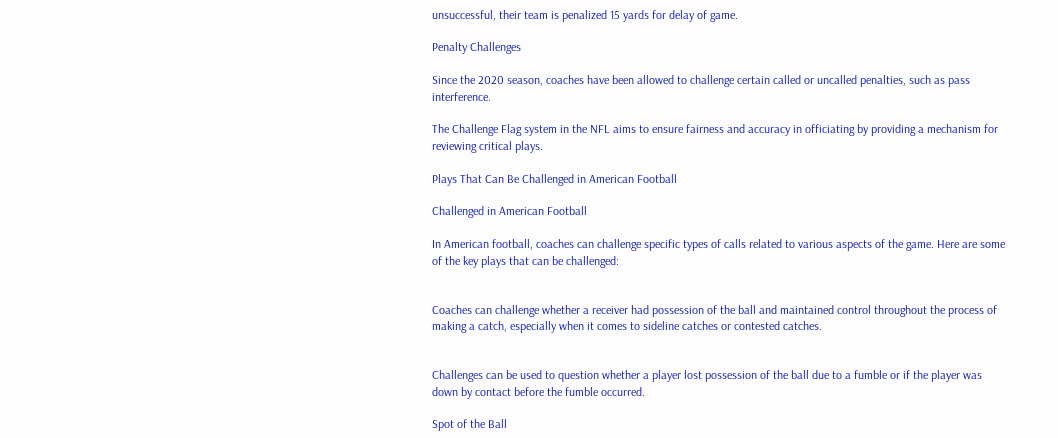unsuccessful, their team is penalized 15 yards for delay of game.

Penalty Challenges

Since the 2020 season, coaches have been allowed to challenge certain called or uncalled penalties, such as pass interference.

The Challenge Flag system in the NFL aims to ensure fairness and accuracy in officiating by providing a mechanism for reviewing critical plays.

Plays That Can Be Challenged in American Football

Challenged in American Football

In American football, coaches can challenge specific types of calls related to various aspects of the game. Here are some of the key plays that can be challenged:


Coaches can challenge whether a receiver had possession of the ball and maintained control throughout the process of making a catch, especially when it comes to sideline catches or contested catches.


Challenges can be used to question whether a player lost possession of the ball due to a fumble or if the player was down by contact before the fumble occurred.

Spot of the Ball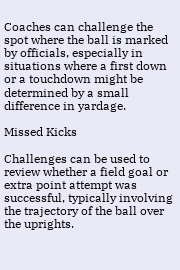Coaches can challenge the spot where the ball is marked by officials, especially in situations where a first down or a touchdown might be determined by a small difference in yardage.

Missed Kicks

Challenges can be used to review whether a field goal or extra point attempt was successful, typically involving the trajectory of the ball over the uprights.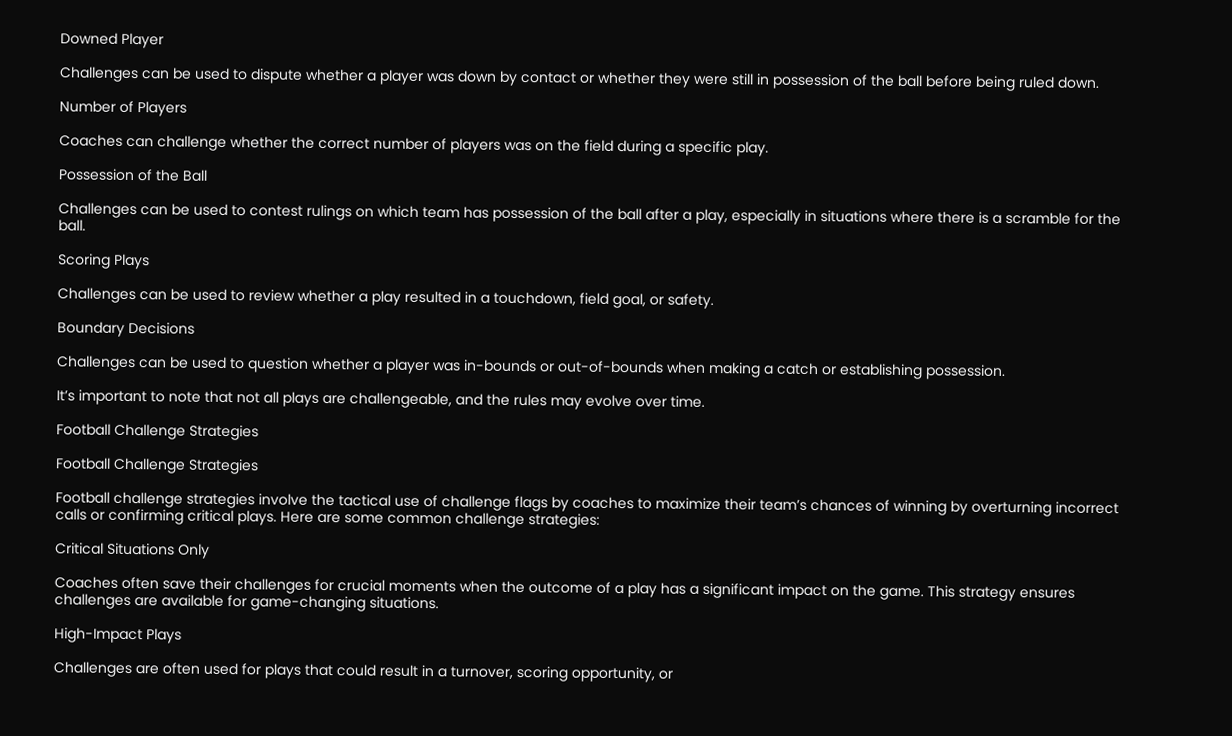Downed Player

Challenges can be used to dispute whether a player was down by contact or whether they were still in possession of the ball before being ruled down.

Number of Players

Coaches can challenge whether the correct number of players was on the field during a specific play.

Possession of the Ball

Challenges can be used to contest rulings on which team has possession of the ball after a play, especially in situations where there is a scramble for the ball.

Scoring Plays

Challenges can be used to review whether a play resulted in a touchdown, field goal, or safety.

Boundary Decisions

Challenges can be used to question whether a player was in-bounds or out-of-bounds when making a catch or establishing possession.

It’s important to note that not all plays are challengeable, and the rules may evolve over time.

Football Challenge Strategies

Football Challenge Strategies

Football challenge strategies involve the tactical use of challenge flags by coaches to maximize their team’s chances of winning by overturning incorrect calls or confirming critical plays. Here are some common challenge strategies:

Critical Situations Only

Coaches often save their challenges for crucial moments when the outcome of a play has a significant impact on the game. This strategy ensures challenges are available for game-changing situations.

High-Impact Plays

Challenges are often used for plays that could result in a turnover, scoring opportunity, or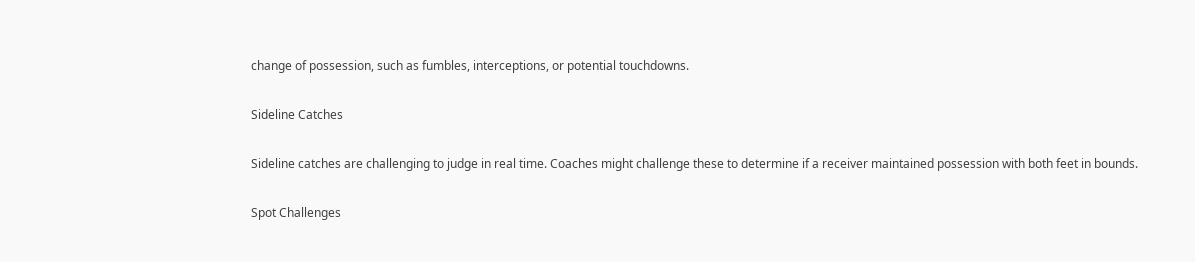change of possession, such as fumbles, interceptions, or potential touchdowns.

Sideline Catches

Sideline catches are challenging to judge in real time. Coaches might challenge these to determine if a receiver maintained possession with both feet in bounds.

Spot Challenges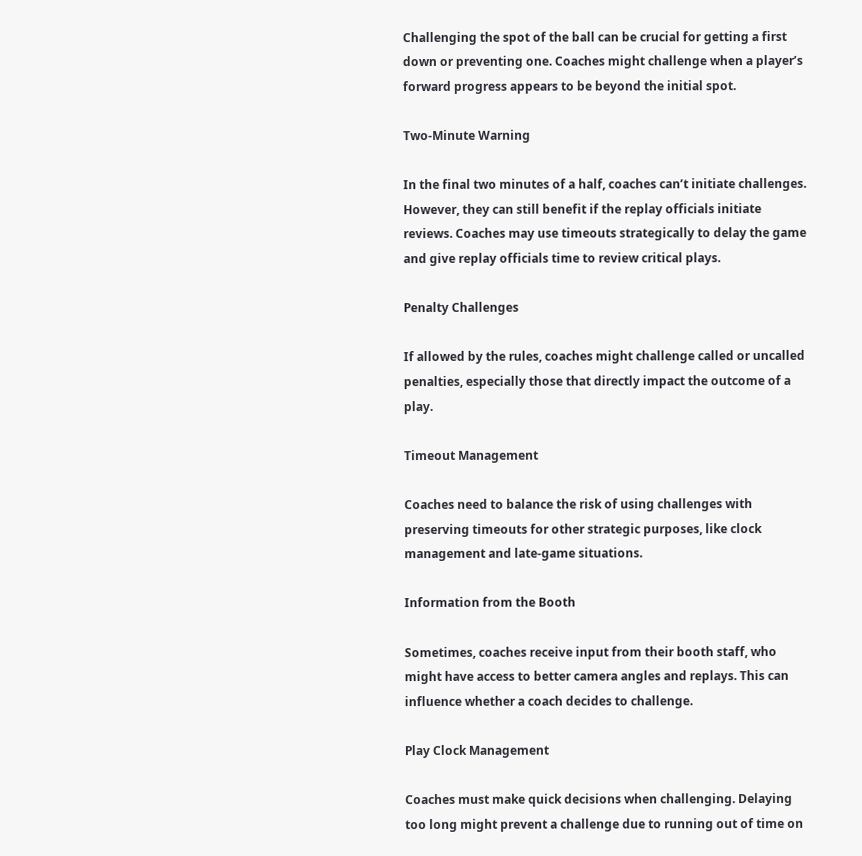Challenging the spot of the ball can be crucial for getting a first down or preventing one. Coaches might challenge when a player’s forward progress appears to be beyond the initial spot.

Two-Minute Warning

In the final two minutes of a half, coaches can’t initiate challenges. However, they can still benefit if the replay officials initiate reviews. Coaches may use timeouts strategically to delay the game and give replay officials time to review critical plays.

Penalty Challenges

If allowed by the rules, coaches might challenge called or uncalled penalties, especially those that directly impact the outcome of a play.

Timeout Management

Coaches need to balance the risk of using challenges with preserving timeouts for other strategic purposes, like clock management and late-game situations.

Information from the Booth

Sometimes, coaches receive input from their booth staff, who might have access to better camera angles and replays. This can influence whether a coach decides to challenge.

Play Clock Management

Coaches must make quick decisions when challenging. Delaying too long might prevent a challenge due to running out of time on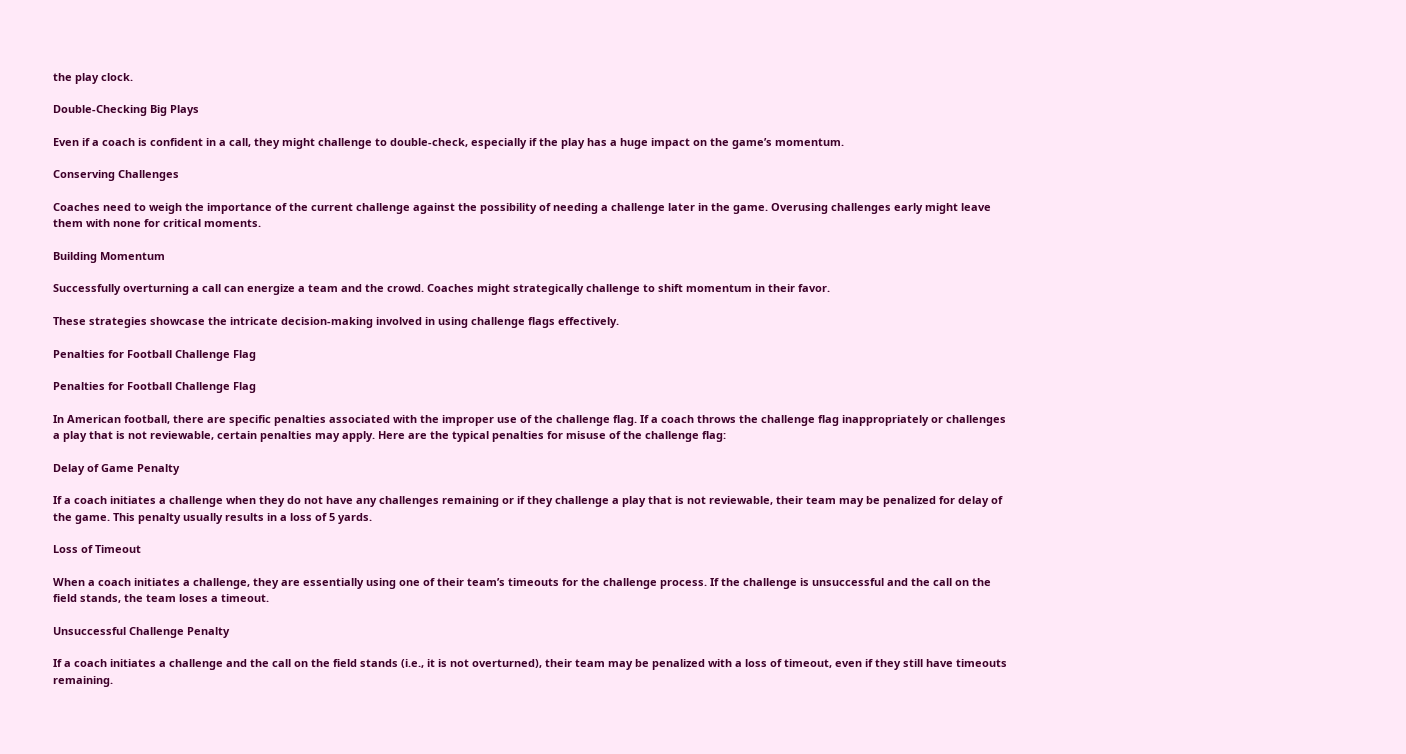the play clock.

Double-Checking Big Plays

Even if a coach is confident in a call, they might challenge to double-check, especially if the play has a huge impact on the game’s momentum.

Conserving Challenges

Coaches need to weigh the importance of the current challenge against the possibility of needing a challenge later in the game. Overusing challenges early might leave them with none for critical moments.

Building Momentum

Successfully overturning a call can energize a team and the crowd. Coaches might strategically challenge to shift momentum in their favor.

These strategies showcase the intricate decision-making involved in using challenge flags effectively.

Penalties for Football Challenge Flag

Penalties for Football Challenge Flag

In American football, there are specific penalties associated with the improper use of the challenge flag. If a coach throws the challenge flag inappropriately or challenges a play that is not reviewable, certain penalties may apply. Here are the typical penalties for misuse of the challenge flag:

Delay of Game Penalty

If a coach initiates a challenge when they do not have any challenges remaining or if they challenge a play that is not reviewable, their team may be penalized for delay of the game. This penalty usually results in a loss of 5 yards.

Loss of Timeout

When a coach initiates a challenge, they are essentially using one of their team’s timeouts for the challenge process. If the challenge is unsuccessful and the call on the field stands, the team loses a timeout.

Unsuccessful Challenge Penalty

If a coach initiates a challenge and the call on the field stands (i.e., it is not overturned), their team may be penalized with a loss of timeout, even if they still have timeouts remaining.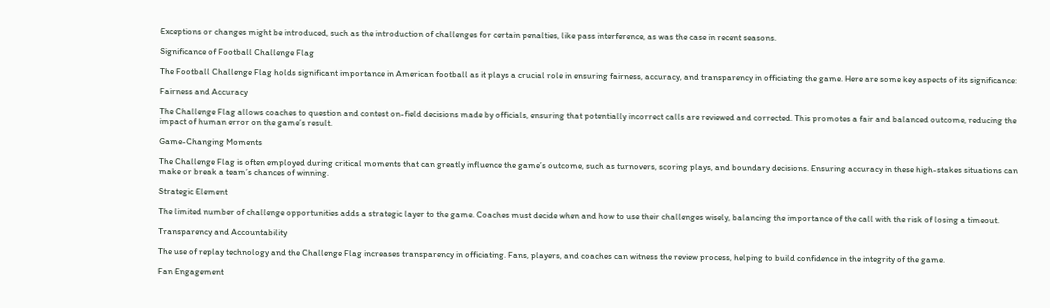Exceptions or changes might be introduced, such as the introduction of challenges for certain penalties, like pass interference, as was the case in recent seasons.

Significance of Football Challenge Flag

The Football Challenge Flag holds significant importance in American football as it plays a crucial role in ensuring fairness, accuracy, and transparency in officiating the game. Here are some key aspects of its significance:

Fairness and Accuracy

The Challenge Flag allows coaches to question and contest on-field decisions made by officials, ensuring that potentially incorrect calls are reviewed and corrected. This promotes a fair and balanced outcome, reducing the impact of human error on the game’s result.

Game-Changing Moments

The Challenge Flag is often employed during critical moments that can greatly influence the game’s outcome, such as turnovers, scoring plays, and boundary decisions. Ensuring accuracy in these high-stakes situations can make or break a team’s chances of winning.

Strategic Element

The limited number of challenge opportunities adds a strategic layer to the game. Coaches must decide when and how to use their challenges wisely, balancing the importance of the call with the risk of losing a timeout.

Transparency and Accountability

The use of replay technology and the Challenge Flag increases transparency in officiating. Fans, players, and coaches can witness the review process, helping to build confidence in the integrity of the game.

Fan Engagement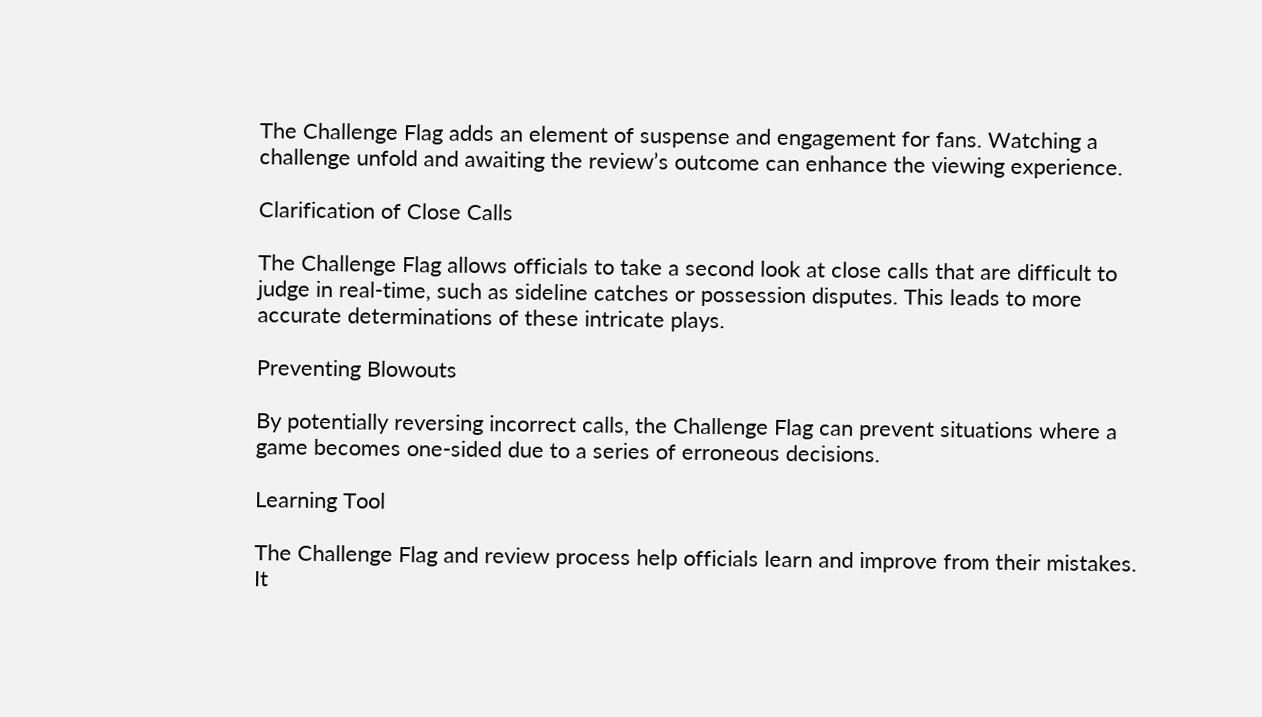The Challenge Flag adds an element of suspense and engagement for fans. Watching a challenge unfold and awaiting the review’s outcome can enhance the viewing experience.

Clarification of Close Calls

The Challenge Flag allows officials to take a second look at close calls that are difficult to judge in real-time, such as sideline catches or possession disputes. This leads to more accurate determinations of these intricate plays.

Preventing Blowouts

By potentially reversing incorrect calls, the Challenge Flag can prevent situations where a game becomes one-sided due to a series of erroneous decisions.

Learning Tool

The Challenge Flag and review process help officials learn and improve from their mistakes. It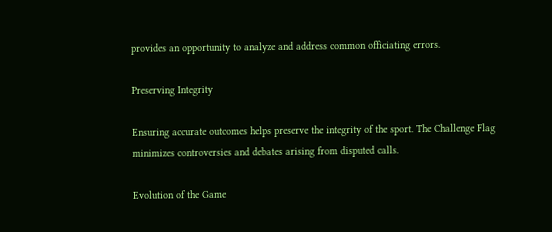provides an opportunity to analyze and address common officiating errors.

Preserving Integrity

Ensuring accurate outcomes helps preserve the integrity of the sport. The Challenge Flag minimizes controversies and debates arising from disputed calls.

Evolution of the Game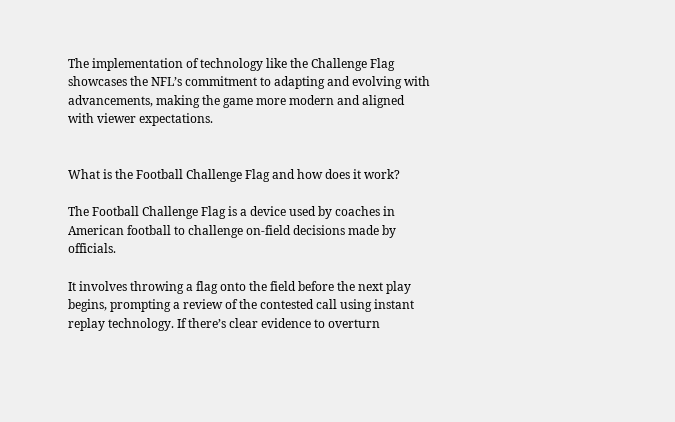The implementation of technology like the Challenge Flag showcases the NFL’s commitment to adapting and evolving with advancements, making the game more modern and aligned with viewer expectations.


What is the Football Challenge Flag and how does it work?

The Football Challenge Flag is a device used by coaches in American football to challenge on-field decisions made by officials.

It involves throwing a flag onto the field before the next play begins, prompting a review of the contested call using instant replay technology. If there’s clear evidence to overturn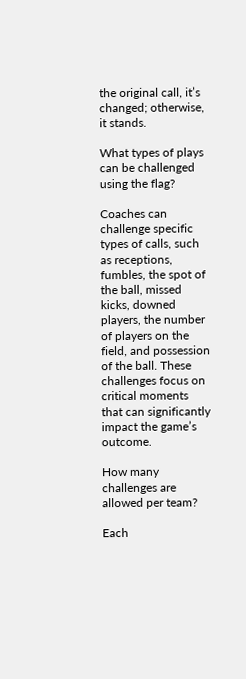the original call, it’s changed; otherwise, it stands.

What types of plays can be challenged using the flag?

Coaches can challenge specific types of calls, such as receptions, fumbles, the spot of the ball, missed kicks, downed players, the number of players on the field, and possession of the ball. These challenges focus on critical moments that can significantly impact the game’s outcome.

How many challenges are allowed per team?

Each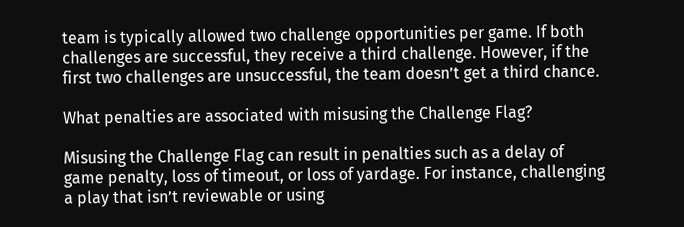team is typically allowed two challenge opportunities per game. If both challenges are successful, they receive a third challenge. However, if the first two challenges are unsuccessful, the team doesn’t get a third chance.

What penalties are associated with misusing the Challenge Flag?

Misusing the Challenge Flag can result in penalties such as a delay of game penalty, loss of timeout, or loss of yardage. For instance, challenging a play that isn’t reviewable or using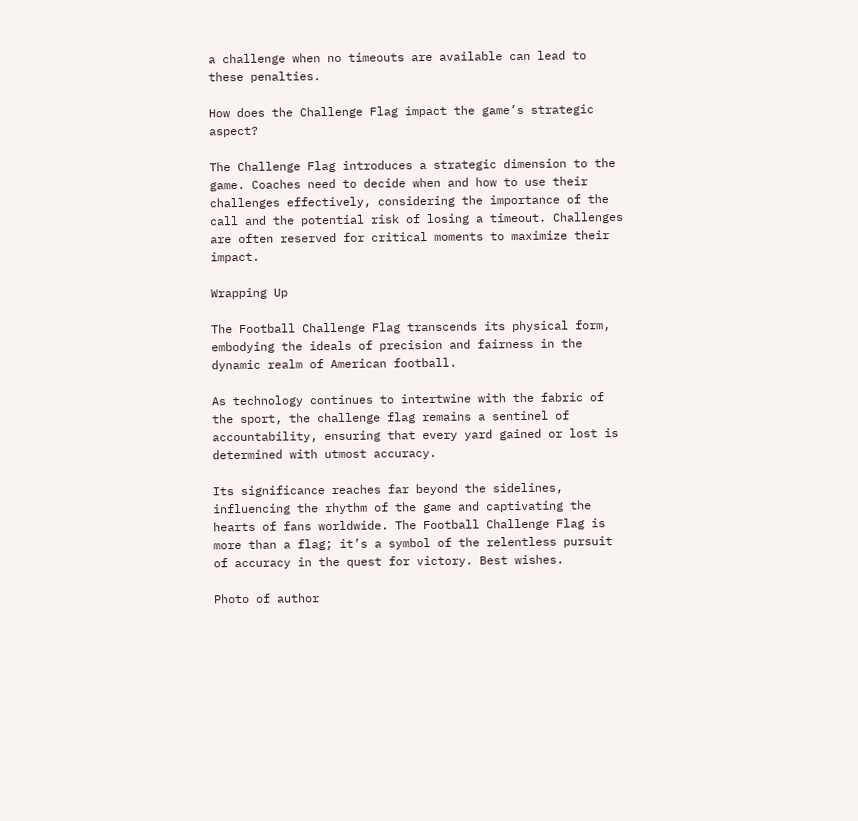a challenge when no timeouts are available can lead to these penalties.

How does the Challenge Flag impact the game’s strategic aspect?

The Challenge Flag introduces a strategic dimension to the game. Coaches need to decide when and how to use their challenges effectively, considering the importance of the call and the potential risk of losing a timeout. Challenges are often reserved for critical moments to maximize their impact.

Wrapping Up

The Football Challenge Flag transcends its physical form, embodying the ideals of precision and fairness in the dynamic realm of American football.

As technology continues to intertwine with the fabric of the sport, the challenge flag remains a sentinel of accountability, ensuring that every yard gained or lost is determined with utmost accuracy.

Its significance reaches far beyond the sidelines, influencing the rhythm of the game and captivating the hearts of fans worldwide. The Football Challenge Flag is more than a flag; it’s a symbol of the relentless pursuit of accuracy in the quest for victory. Best wishes.

Photo of author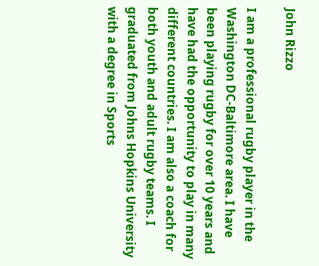John Rizzo

I am a professional rugby player in the Washington DC-Baltimore area. I have been playing rugby for over 10 years and have had the opportunity to play in many different countries. I am also a coach for both youth and adult rugby teams. I graduated from Johns Hopkins University with a degree in Sports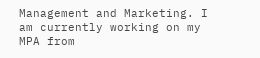Management and Marketing. I am currently working on my MPA from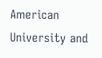American University and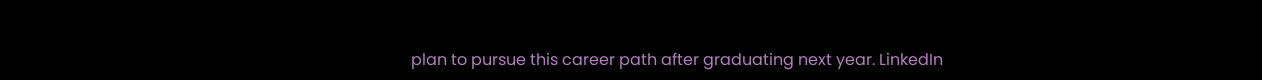plan to pursue this career path after graduating next year. LinkedIn